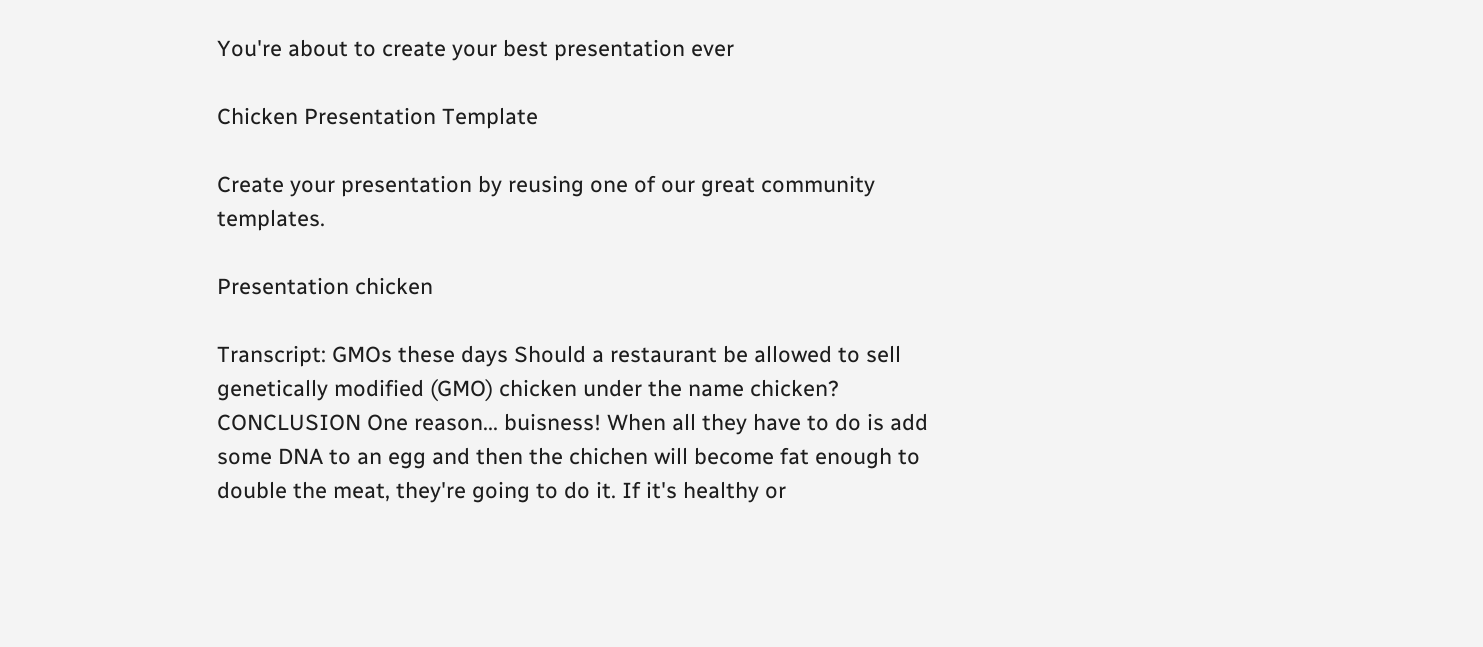You're about to create your best presentation ever

Chicken Presentation Template

Create your presentation by reusing one of our great community templates.

Presentation chicken

Transcript: GMOs these days Should a restaurant be allowed to sell genetically modified (GMO) chicken under the name chicken? CONCLUSION One reason... buisness! When all they have to do is add some DNA to an egg and then the chichen will become fat enough to double the meat, they're going to do it. If it's healthy or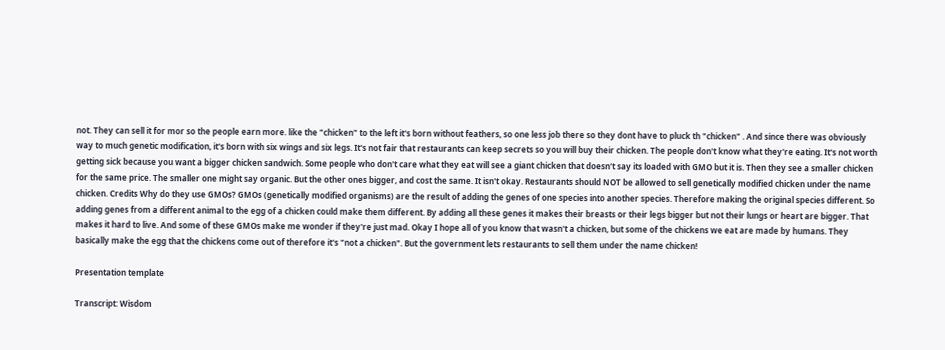not. They can sell it for mor so the people earn more. like the "chicken" to the left it's born without feathers, so one less job there so they dont have to pluck th "chicken" . And since there was obviously way to much genetic modification, it's born with six wings and six legs. It's not fair that restaurants can keep secrets so you will buy their chicken. The people don't know what they're eating. It's not worth getting sick because you want a bigger chicken sandwich. Some people who don't care what they eat will see a giant chicken that doesn't say its loaded with GMO but it is. Then they see a smaller chicken for the same price. The smaller one might say organic. But the other ones bigger, and cost the same. It isn't okay. Restaurants should NOT be allowed to sell genetically modified chicken under the name chicken. Credits Why do they use GMOs? GMOs (genetically modified organisms) are the result of adding the genes of one species into another species. Therefore making the original species different. So adding genes from a different animal to the egg of a chicken could make them different. By adding all these genes it makes their breasts or their legs bigger but not their lungs or heart are bigger. That makes it hard to live. And some of these GMOs make me wonder if they're just mad. Okay I hope all of you know that wasn't a chicken, but some of the chickens we eat are made by humans. They basically make the egg that the chickens come out of therefore it's "not a chicken". But the government lets restaurants to sell them under the name chicken!

Presentation template

Transcript: Wisdom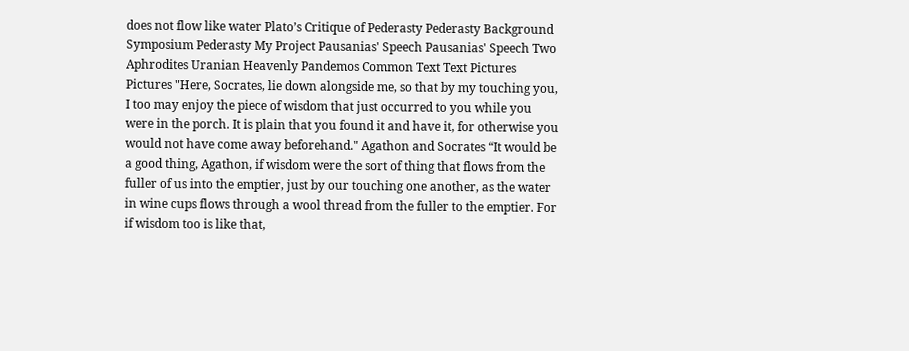does not flow like water Plato’s Critique of Pederasty Pederasty Background Symposium Pederasty My Project Pausanias' Speech Pausanias' Speech Two Aphrodites Uranian Heavenly Pandemos Common Text Text Pictures Pictures "Here, Socrates, lie down alongside me, so that by my touching you, I too may enjoy the piece of wisdom that just occurred to you while you were in the porch. It is plain that you found it and have it, for otherwise you would not have come away beforehand." Agathon and Socrates “It would be a good thing, Agathon, if wisdom were the sort of thing that flows from the fuller of us into the emptier, just by our touching one another, as the water in wine cups flows through a wool thread from the fuller to the emptier. For if wisdom too is like that,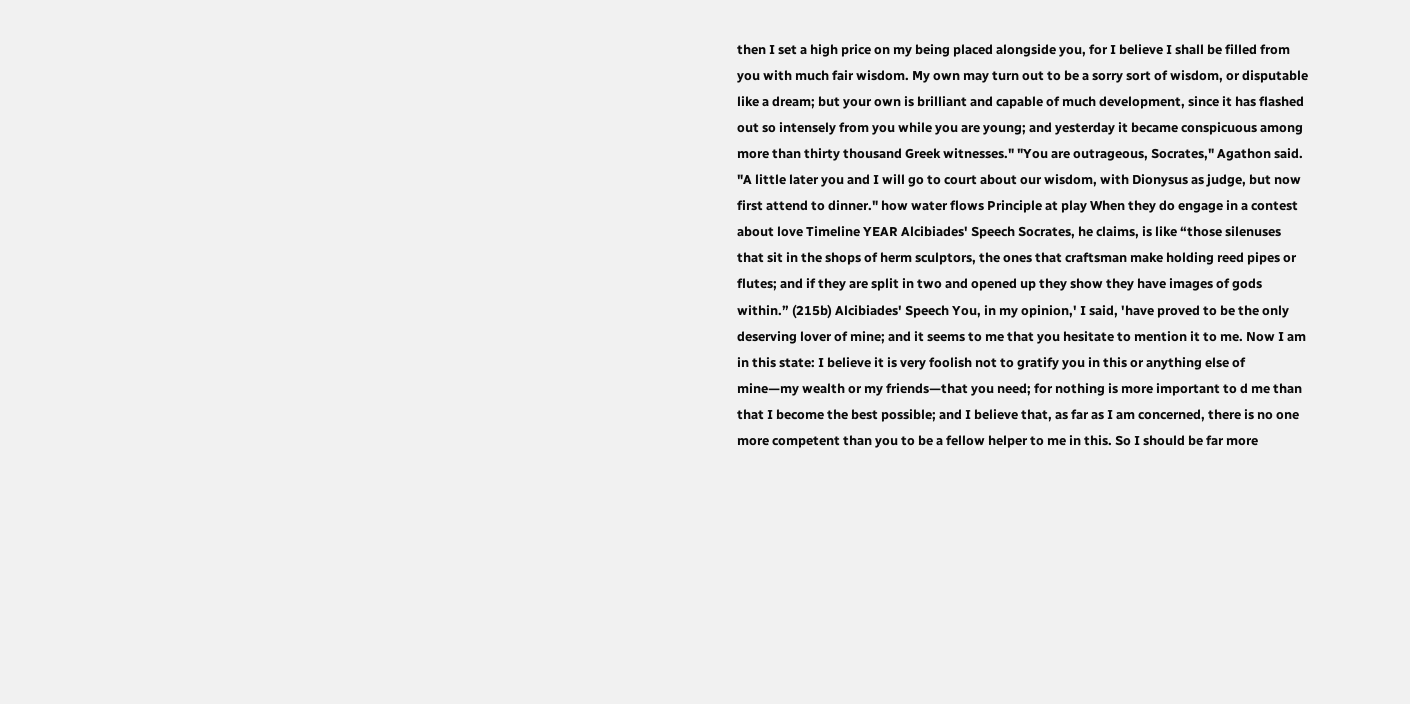then I set a high price on my being placed alongside you, for I believe I shall be filled from you with much fair wisdom. My own may turn out to be a sorry sort of wisdom, or disputable like a dream; but your own is brilliant and capable of much development, since it has flashed out so intensely from you while you are young; and yesterday it became conspicuous among more than thirty thousand Greek witnesses." "You are outrageous, Socrates," Agathon said. "A little later you and I will go to court about our wisdom, with Dionysus as judge, but now first attend to dinner." how water flows Principle at play When they do engage in a contest about love Timeline YEAR Alcibiades' Speech Socrates, he claims, is like “those silenuses that sit in the shops of herm sculptors, the ones that craftsman make holding reed pipes or flutes; and if they are split in two and opened up they show they have images of gods within.” (215b) Alcibiades' Speech You, in my opinion,' I said, 'have proved to be the only deserving lover of mine; and it seems to me that you hesitate to mention it to me. Now I am in this state: I believe it is very foolish not to gratify you in this or anything else of mine—my wealth or my friends—that you need; for nothing is more important to d me than that I become the best possible; and I believe that, as far as I am concerned, there is no one more competent than you to be a fellow helper to me in this. So I should be far more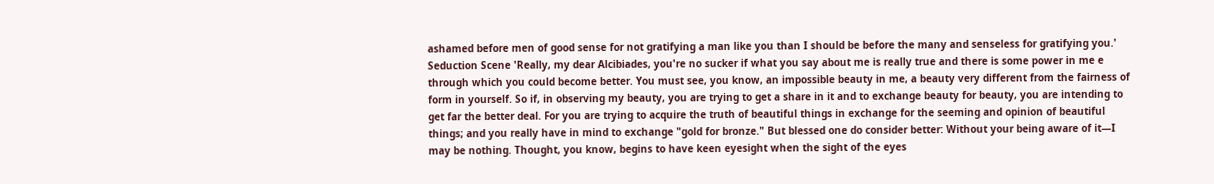ashamed before men of good sense for not gratifying a man like you than I should be before the many and senseless for gratifying you.' Seduction Scene 'Really, my dear Alcibiades, you're no sucker if what you say about me is really true and there is some power in me e through which you could become better. You must see, you know, an impossible beauty in me, a beauty very different from the fairness of form in yourself. So if, in observing my beauty, you are trying to get a share in it and to exchange beauty for beauty, you are intending to get far the better deal. For you are trying to acquire the truth of beautiful things in exchange for the seeming and opinion of beautiful things; and you really have in mind to exchange "gold for bronze." But blessed one do consider better: Without your being aware of it—I may be nothing. Thought, you know, begins to have keen eyesight when the sight of the eyes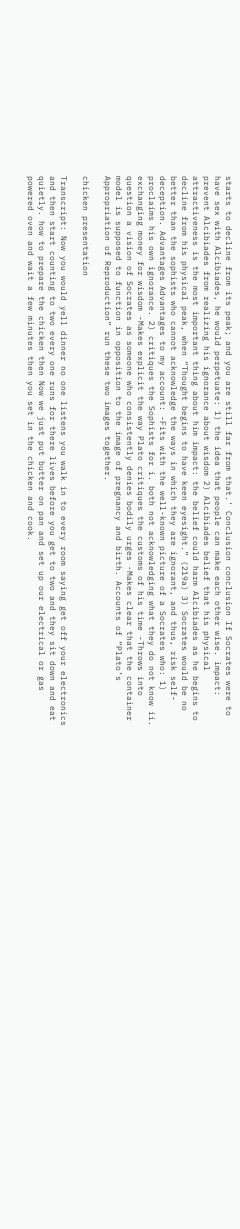starts to decline from its peak; and you are still far from that.' Conclusion conclusion If Socrates were to have sex with Alcibiades, he would perpetuate: 1) the idea that people can make each other wise. impact: prevent Alcibiades from realizing his ignorance about wisdom 2) Alcibiades belief that his physical attractiveness is the most important thing about him impact: the belief could harm Alcibiades as he begins to decline from his physical peak, when “Thought begins to have keen eyesight.” (219a) 3) Socrates would be no better than the sophists who cannot acknowledge the ways in which they are ignorant, and thus, risk self-deception. Advantages Advantages to my account: -Fits with the well-known picture of a Socrates who: 1) proclaims his own ignorance. 2) critiques the Sophists for i. both not acknowledging what they do not know ii. exchanging money for wisdom -Makes explicit the way Plato critiques the customs of his time -Throws into question a vision of Socrates as someone who consistently denies bodily urges -Makes clear that the container model is supposed to function in opposition to the image of pregnancy and birth. Accounts of “Plato’s Appropriation of Reproduction” run these two images together.

chicken presentation

Transcript: Now you would yell dinner no one listens you walk in to every room saying get off your electronics and then start counting to two every one runs for there lives before you get to two and they sit down and eat quietly. how to prepare the chicken then Now we just put butter on pan and set up our electrical or gas powered oven and wait a few minutes then you set in the chicken and cook.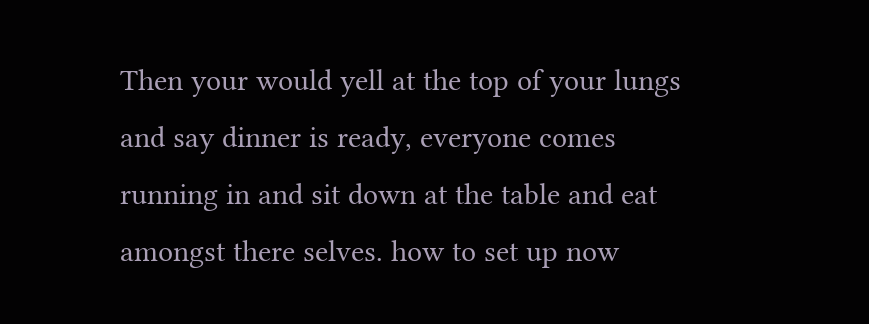Then your would yell at the top of your lungs and say dinner is ready, everyone comes running in and sit down at the table and eat amongst there selves. how to set up now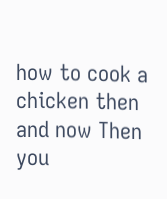how to cook a chicken then and now Then you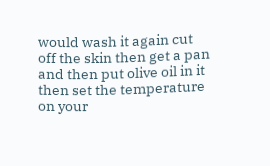would wash it again cut off the skin then get a pan and then put olive oil in it then set the temperature on your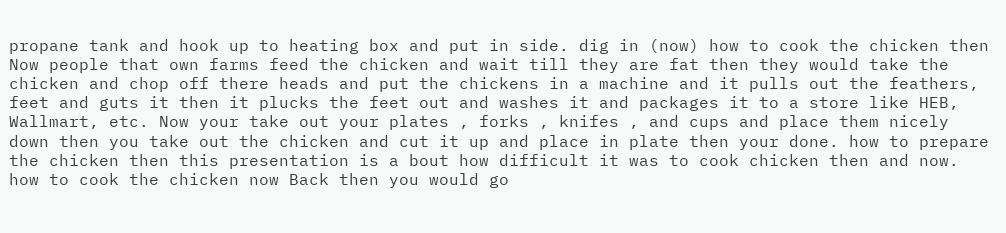propane tank and hook up to heating box and put in side. dig in (now) how to cook the chicken then Now people that own farms feed the chicken and wait till they are fat then they would take the chicken and chop off there heads and put the chickens in a machine and it pulls out the feathers, feet and guts it then it plucks the feet out and washes it and packages it to a store like HEB, Wallmart, etc. Now your take out your plates , forks , knifes , and cups and place them nicely down then you take out the chicken and cut it up and place in plate then your done. how to prepare the chicken then this presentation is a bout how difficult it was to cook chicken then and now. how to cook the chicken now Back then you would go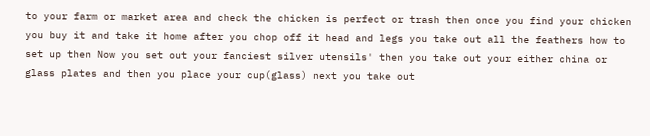to your farm or market area and check the chicken is perfect or trash then once you find your chicken you buy it and take it home after you chop off it head and legs you take out all the feathers how to set up then Now you set out your fanciest silver utensils' then you take out your either china or glass plates and then you place your cup(glass) next you take out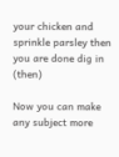your chicken and sprinkle parsley then you are done dig in (then)

Now you can make any subject more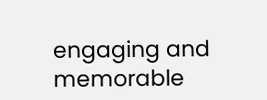engaging and memorable